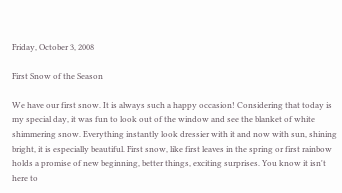Friday, October 3, 2008

First Snow of the Season

We have our first snow. It is always such a happy occasion! Considering that today is my special day, it was fun to look out of the window and see the blanket of white shimmering snow. Everything instantly look dressier with it and now with sun, shining bright, it is especially beautiful. First snow, like first leaves in the spring or first rainbow holds a promise of new beginning, better things, exciting surprises. You know it isn't here to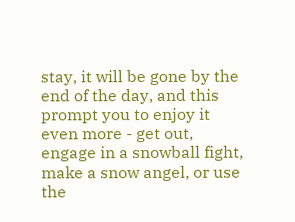stay, it will be gone by the end of the day, and this prompt you to enjoy it even more - get out, engage in a snowball fight, make a snow angel, or use the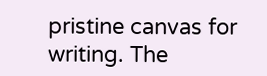pristine canvas for writing. The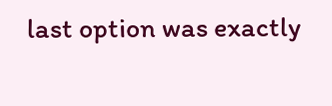last option was exactly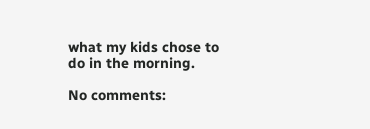what my kids chose to do in the morning.

No comments: